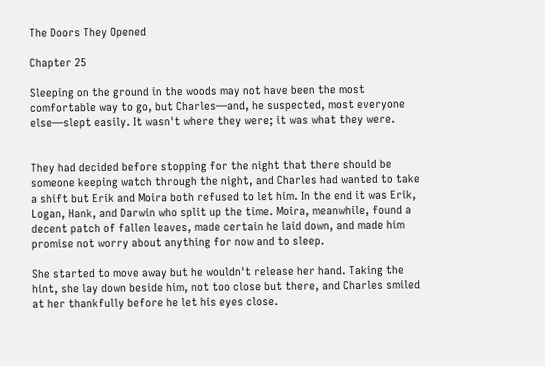The Doors They Opened

Chapter 25

Sleeping on the ground in the woods may not have been the most comfortable way to go, but Charles—and, he suspected, most everyone else—slept easily. It wasn't where they were; it was what they were.


They had decided before stopping for the night that there should be someone keeping watch through the night, and Charles had wanted to take a shift but Erik and Moira both refused to let him. In the end it was Erik, Logan, Hank, and Darwin who split up the time. Moira, meanwhile, found a decent patch of fallen leaves, made certain he laid down, and made him promise not worry about anything for now and to sleep.

She started to move away but he wouldn't release her hand. Taking the hint, she lay down beside him, not too close but there, and Charles smiled at her thankfully before he let his eyes close.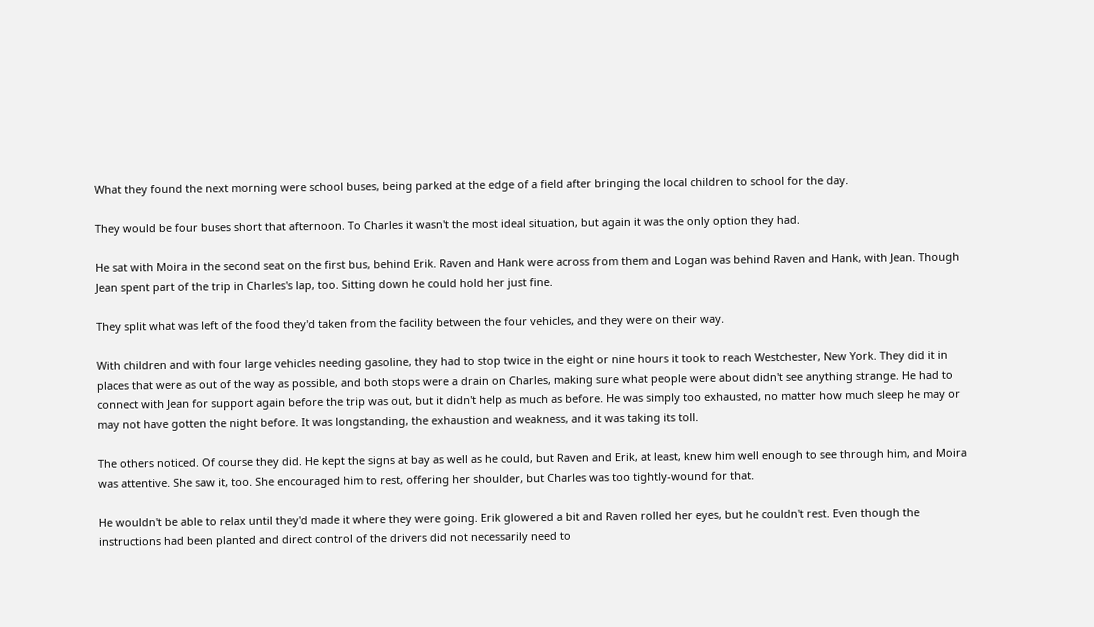What they found the next morning were school buses, being parked at the edge of a field after bringing the local children to school for the day.

They would be four buses short that afternoon. To Charles it wasn't the most ideal situation, but again it was the only option they had.

He sat with Moira in the second seat on the first bus, behind Erik. Raven and Hank were across from them and Logan was behind Raven and Hank, with Jean. Though Jean spent part of the trip in Charles's lap, too. Sitting down he could hold her just fine.

They split what was left of the food they'd taken from the facility between the four vehicles, and they were on their way.

With children and with four large vehicles needing gasoline, they had to stop twice in the eight or nine hours it took to reach Westchester, New York. They did it in places that were as out of the way as possible, and both stops were a drain on Charles, making sure what people were about didn't see anything strange. He had to connect with Jean for support again before the trip was out, but it didn't help as much as before. He was simply too exhausted, no matter how much sleep he may or may not have gotten the night before. It was longstanding, the exhaustion and weakness, and it was taking its toll.

The others noticed. Of course they did. He kept the signs at bay as well as he could, but Raven and Erik, at least, knew him well enough to see through him, and Moira was attentive. She saw it, too. She encouraged him to rest, offering her shoulder, but Charles was too tightly-wound for that.

He wouldn't be able to relax until they'd made it where they were going. Erik glowered a bit and Raven rolled her eyes, but he couldn't rest. Even though the instructions had been planted and direct control of the drivers did not necessarily need to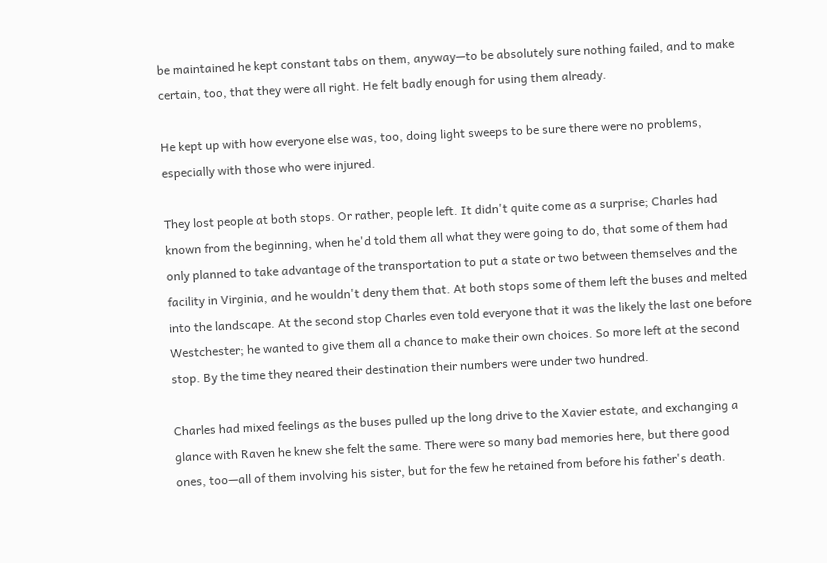be maintained he kept constant tabs on them, anyway—to be absolutely sure nothing failed, and to make certain, too, that they were all right. He felt badly enough for using them already.

He kept up with how everyone else was, too, doing light sweeps to be sure there were no problems, especially with those who were injured.

They lost people at both stops. Or rather, people left. It didn't quite come as a surprise; Charles had known from the beginning, when he'd told them all what they were going to do, that some of them had only planned to take advantage of the transportation to put a state or two between themselves and the facility in Virginia, and he wouldn't deny them that. At both stops some of them left the buses and melted into the landscape. At the second stop Charles even told everyone that it was the likely the last one before Westchester; he wanted to give them all a chance to make their own choices. So more left at the second stop. By the time they neared their destination their numbers were under two hundred.

Charles had mixed feelings as the buses pulled up the long drive to the Xavier estate, and exchanging a glance with Raven he knew she felt the same. There were so many bad memories here, but there good ones, too—all of them involving his sister, but for the few he retained from before his father's death.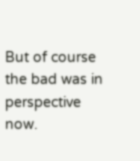But of course the bad was in perspective now.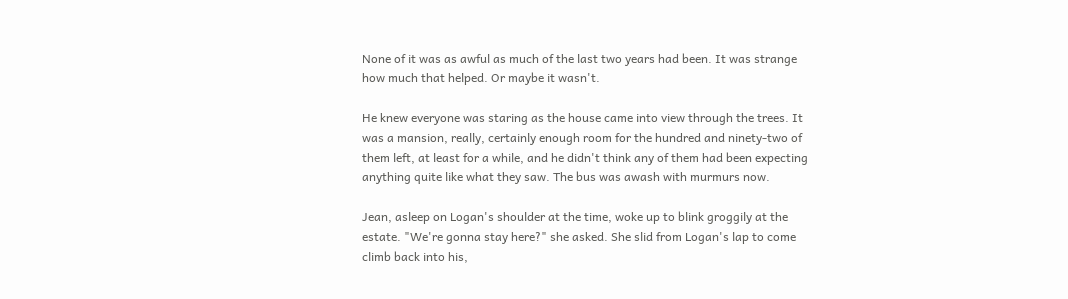None of it was as awful as much of the last two years had been. It was strange how much that helped. Or maybe it wasn't.

He knew everyone was staring as the house came into view through the trees. It was a mansion, really, certainly enough room for the hundred and ninety-two of them left, at least for a while, and he didn't think any of them had been expecting anything quite like what they saw. The bus was awash with murmurs now.

Jean, asleep on Logan's shoulder at the time, woke up to blink groggily at the estate. "We're gonna stay here?" she asked. She slid from Logan's lap to come climb back into his,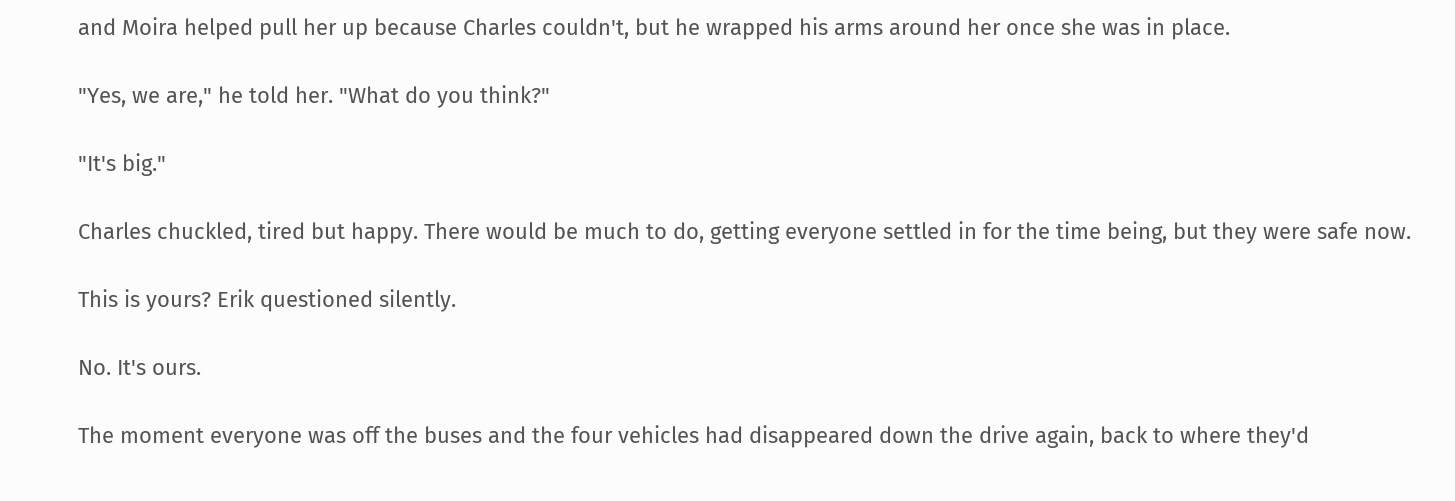and Moira helped pull her up because Charles couldn't, but he wrapped his arms around her once she was in place.

"Yes, we are," he told her. "What do you think?"

"It's big."

Charles chuckled, tired but happy. There would be much to do, getting everyone settled in for the time being, but they were safe now.

This is yours? Erik questioned silently.

No. It's ours.

The moment everyone was off the buses and the four vehicles had disappeared down the drive again, back to where they'd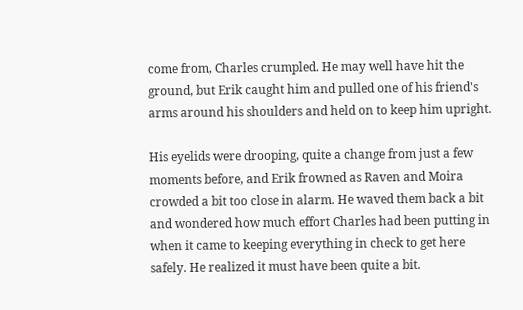come from, Charles crumpled. He may well have hit the ground, but Erik caught him and pulled one of his friend's arms around his shoulders and held on to keep him upright.

His eyelids were drooping, quite a change from just a few moments before, and Erik frowned as Raven and Moira crowded a bit too close in alarm. He waved them back a bit and wondered how much effort Charles had been putting in when it came to keeping everything in check to get here safely. He realized it must have been quite a bit.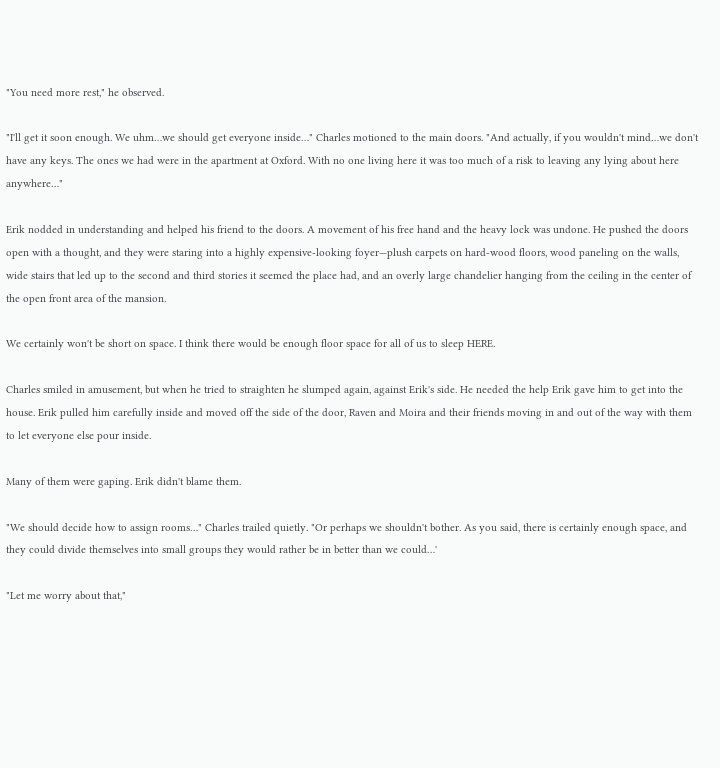"You need more rest," he observed.

"I'll get it soon enough. We uhm…we should get everyone inside…" Charles motioned to the main doors. "And actually, if you wouldn't mind…we don't have any keys. The ones we had were in the apartment at Oxford. With no one living here it was too much of a risk to leaving any lying about here anywhere…"

Erik nodded in understanding and helped his friend to the doors. A movement of his free hand and the heavy lock was undone. He pushed the doors open with a thought, and they were staring into a highly expensive-looking foyer—plush carpets on hard-wood floors, wood paneling on the walls, wide stairs that led up to the second and third stories it seemed the place had, and an overly large chandelier hanging from the ceiling in the center of the open front area of the mansion.

We certainly won't be short on space. I think there would be enough floor space for all of us to sleep HERE.

Charles smiled in amusement, but when he tried to straighten he slumped again, against Erik's side. He needed the help Erik gave him to get into the house. Erik pulled him carefully inside and moved off the side of the door, Raven and Moira and their friends moving in and out of the way with them to let everyone else pour inside.

Many of them were gaping. Erik didn't blame them.

"We should decide how to assign rooms…" Charles trailed quietly. "Or perhaps we shouldn't bother. As you said, there is certainly enough space, and they could divide themselves into small groups they would rather be in better than we could…'

"Let me worry about that,"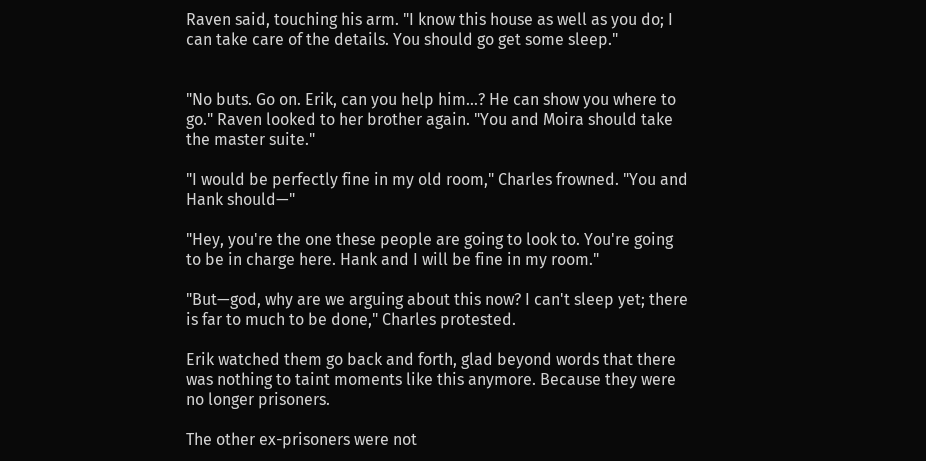Raven said, touching his arm. "I know this house as well as you do; I can take care of the details. You should go get some sleep."


"No buts. Go on. Erik, can you help him…? He can show you where to go." Raven looked to her brother again. "You and Moira should take the master suite."

"I would be perfectly fine in my old room," Charles frowned. "You and Hank should—"

"Hey, you're the one these people are going to look to. You're going to be in charge here. Hank and I will be fine in my room."

"But—god, why are we arguing about this now? I can't sleep yet; there is far to much to be done," Charles protested.

Erik watched them go back and forth, glad beyond words that there was nothing to taint moments like this anymore. Because they were no longer prisoners.

The other ex-prisoners were not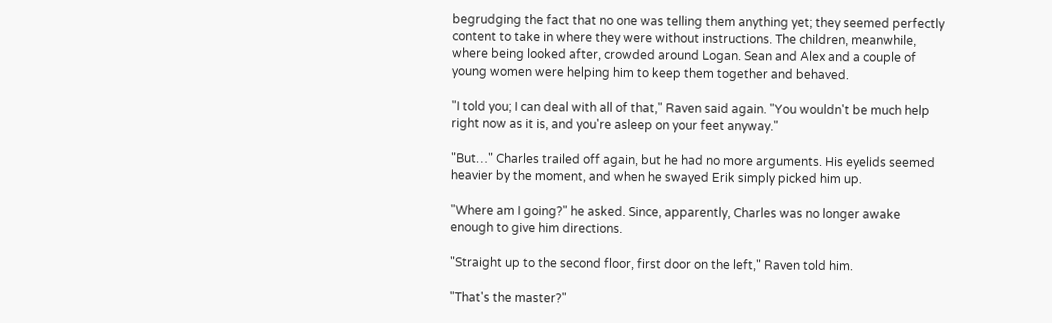begrudging the fact that no one was telling them anything yet; they seemed perfectly content to take in where they were without instructions. The children, meanwhile, where being looked after, crowded around Logan. Sean and Alex and a couple of young women were helping him to keep them together and behaved.

"I told you; I can deal with all of that," Raven said again. "You wouldn't be much help right now as it is, and you're asleep on your feet anyway."

"But…" Charles trailed off again, but he had no more arguments. His eyelids seemed heavier by the moment, and when he swayed Erik simply picked him up.

"Where am I going?" he asked. Since, apparently, Charles was no longer awake enough to give him directions.

"Straight up to the second floor, first door on the left," Raven told him.

"That's the master?"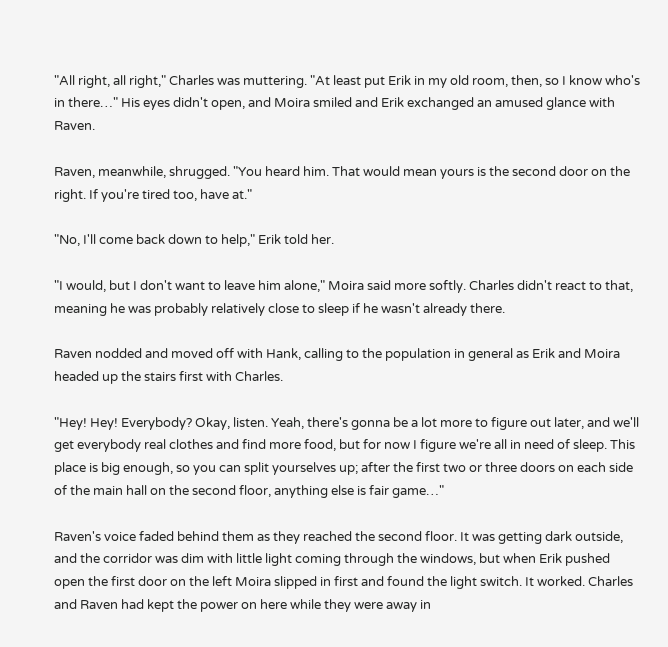"All right, all right," Charles was muttering. "At least put Erik in my old room, then, so I know who's in there…" His eyes didn't open, and Moira smiled and Erik exchanged an amused glance with Raven.

Raven, meanwhile, shrugged. "You heard him. That would mean yours is the second door on the right. If you're tired too, have at."

"No, I'll come back down to help," Erik told her.

"I would, but I don't want to leave him alone," Moira said more softly. Charles didn't react to that, meaning he was probably relatively close to sleep if he wasn't already there.

Raven nodded and moved off with Hank, calling to the population in general as Erik and Moira headed up the stairs first with Charles.

"Hey! Hey! Everybody? Okay, listen. Yeah, there's gonna be a lot more to figure out later, and we'll get everybody real clothes and find more food, but for now I figure we're all in need of sleep. This place is big enough, so you can split yourselves up; after the first two or three doors on each side of the main hall on the second floor, anything else is fair game…"

Raven's voice faded behind them as they reached the second floor. It was getting dark outside, and the corridor was dim with little light coming through the windows, but when Erik pushed open the first door on the left Moira slipped in first and found the light switch. It worked. Charles and Raven had kept the power on here while they were away in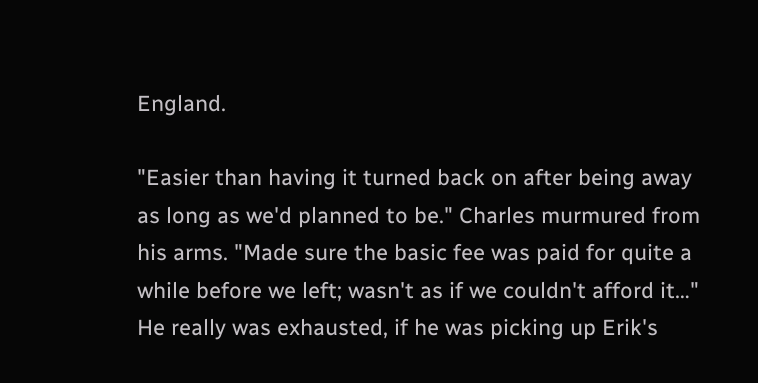England.

"Easier than having it turned back on after being away as long as we'd planned to be." Charles murmured from his arms. "Made sure the basic fee was paid for quite a while before we left; wasn't as if we couldn't afford it…" He really was exhausted, if he was picking up Erik's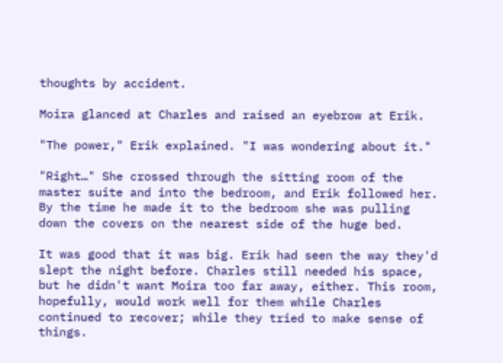thoughts by accident.

Moira glanced at Charles and raised an eyebrow at Erik.

"The power," Erik explained. "I was wondering about it."

"Right…" She crossed through the sitting room of the master suite and into the bedroom, and Erik followed her. By the time he made it to the bedroom she was pulling down the covers on the nearest side of the huge bed.

It was good that it was big. Erik had seen the way they'd slept the night before. Charles still needed his space, but he didn't want Moira too far away, either. This room, hopefully, would work well for them while Charles continued to recover; while they tried to make sense of things.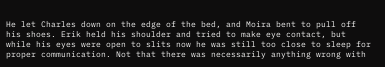He let Charles down on the edge of the bed, and Moira bent to pull off his shoes. Erik held his shoulder and tried to make eye contact, but while his eyes were open to slits now he was still too close to sleep for proper communication. Not that there was necessarily anything wrong with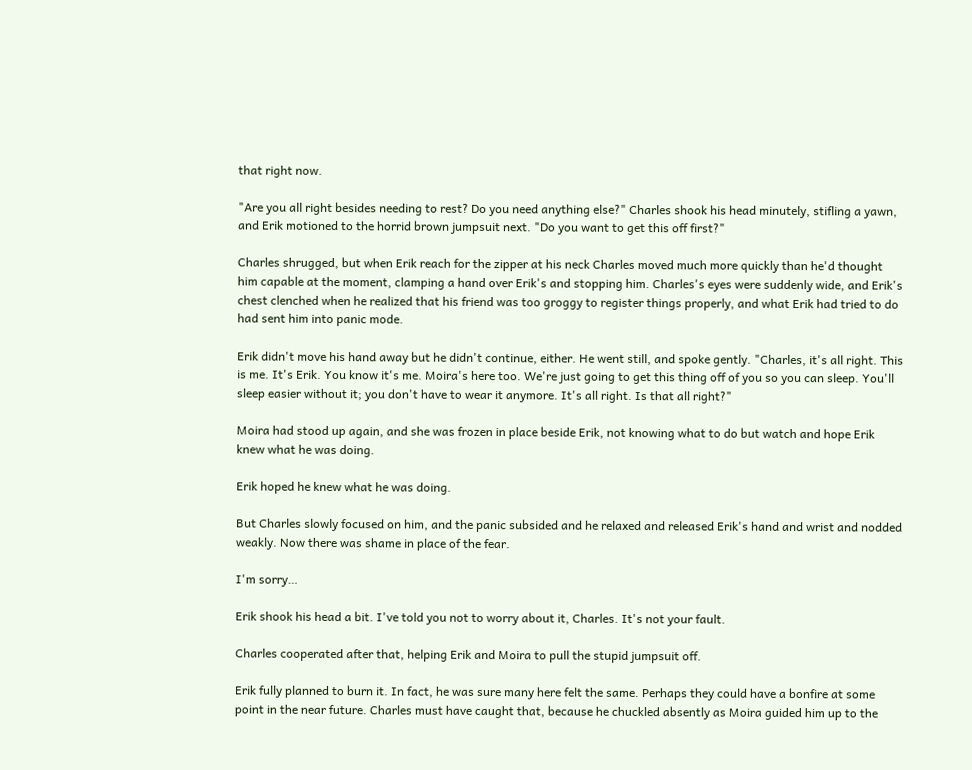that right now.

"Are you all right besides needing to rest? Do you need anything else?" Charles shook his head minutely, stifling a yawn, and Erik motioned to the horrid brown jumpsuit next. "Do you want to get this off first?"

Charles shrugged, but when Erik reach for the zipper at his neck Charles moved much more quickly than he'd thought him capable at the moment, clamping a hand over Erik's and stopping him. Charles's eyes were suddenly wide, and Erik's chest clenched when he realized that his friend was too groggy to register things properly, and what Erik had tried to do had sent him into panic mode.

Erik didn't move his hand away but he didn't continue, either. He went still, and spoke gently. "Charles, it's all right. This is me. It's Erik. You know it's me. Moira's here too. We're just going to get this thing off of you so you can sleep. You'll sleep easier without it; you don't have to wear it anymore. It's all right. Is that all right?"

Moira had stood up again, and she was frozen in place beside Erik, not knowing what to do but watch and hope Erik knew what he was doing.

Erik hoped he knew what he was doing.

But Charles slowly focused on him, and the panic subsided and he relaxed and released Erik's hand and wrist and nodded weakly. Now there was shame in place of the fear.

I'm sorry…

Erik shook his head a bit. I've told you not to worry about it, Charles. It's not your fault.

Charles cooperated after that, helping Erik and Moira to pull the stupid jumpsuit off.

Erik fully planned to burn it. In fact, he was sure many here felt the same. Perhaps they could have a bonfire at some point in the near future. Charles must have caught that, because he chuckled absently as Moira guided him up to the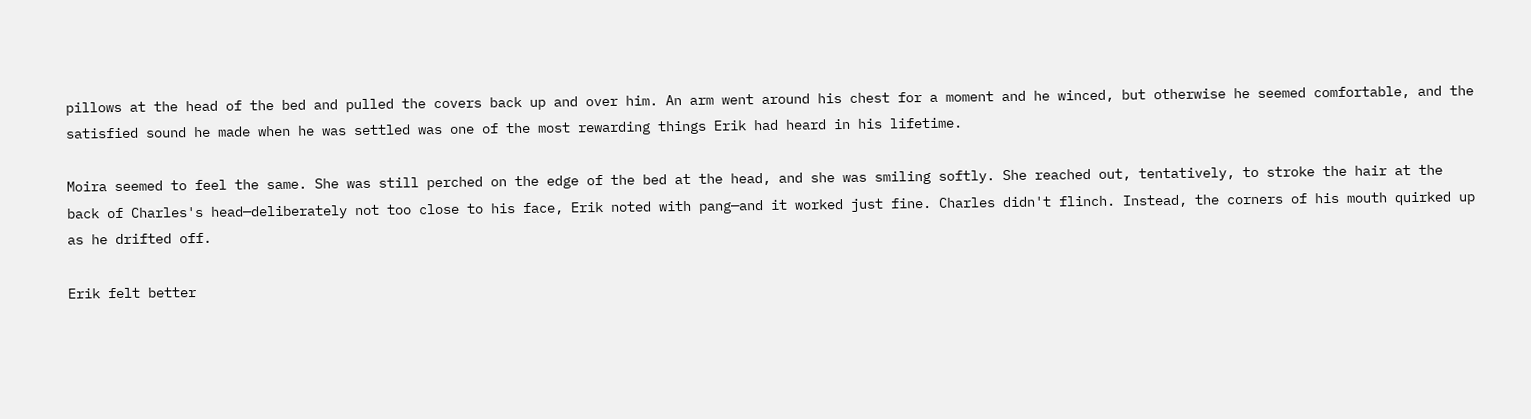pillows at the head of the bed and pulled the covers back up and over him. An arm went around his chest for a moment and he winced, but otherwise he seemed comfortable, and the satisfied sound he made when he was settled was one of the most rewarding things Erik had heard in his lifetime.

Moira seemed to feel the same. She was still perched on the edge of the bed at the head, and she was smiling softly. She reached out, tentatively, to stroke the hair at the back of Charles's head—deliberately not too close to his face, Erik noted with pang—and it worked just fine. Charles didn't flinch. Instead, the corners of his mouth quirked up as he drifted off.

Erik felt better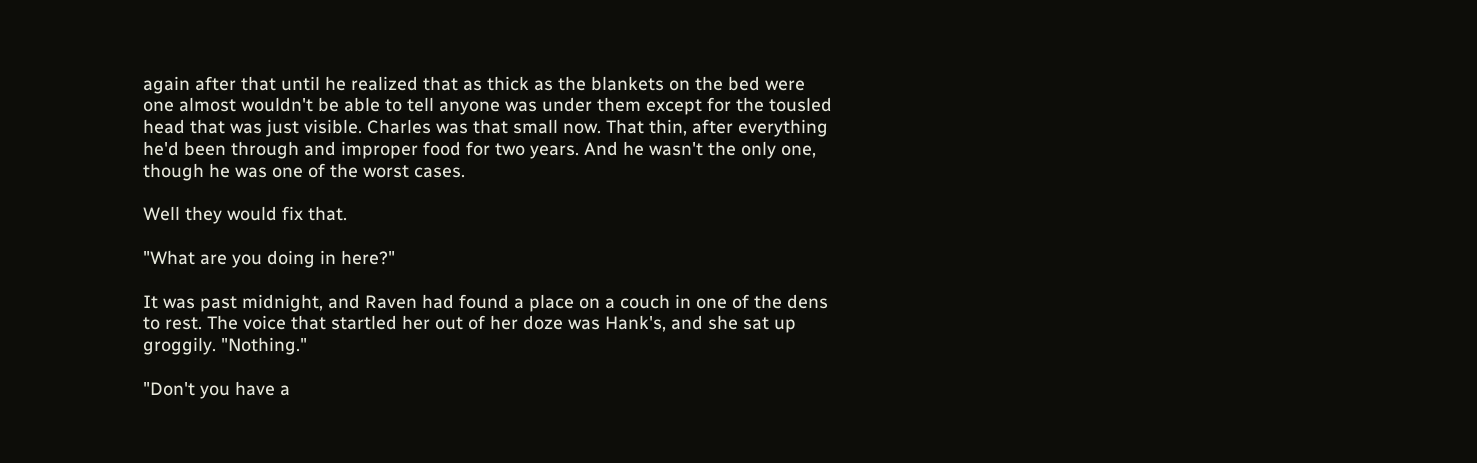again after that until he realized that as thick as the blankets on the bed were one almost wouldn't be able to tell anyone was under them except for the tousled head that was just visible. Charles was that small now. That thin, after everything he'd been through and improper food for two years. And he wasn't the only one, though he was one of the worst cases.

Well they would fix that.

"What are you doing in here?"

It was past midnight, and Raven had found a place on a couch in one of the dens to rest. The voice that startled her out of her doze was Hank's, and she sat up groggily. "Nothing."

"Don't you have a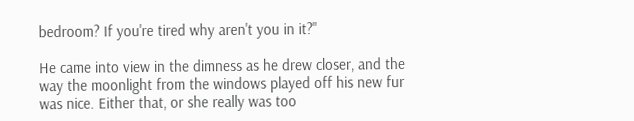bedroom? If you're tired why aren't you in it?"

He came into view in the dimness as he drew closer, and the way the moonlight from the windows played off his new fur was nice. Either that, or she really was too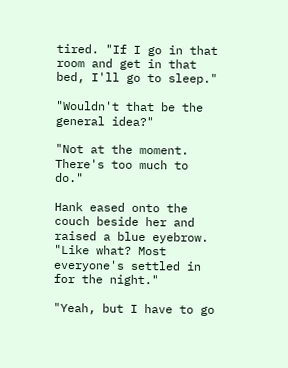tired. "If I go in that room and get in that bed, I'll go to sleep."

"Wouldn't that be the general idea?"

"Not at the moment. There's too much to do."

Hank eased onto the couch beside her and raised a blue eyebrow. "Like what? Most everyone's settled in for the night."

"Yeah, but I have to go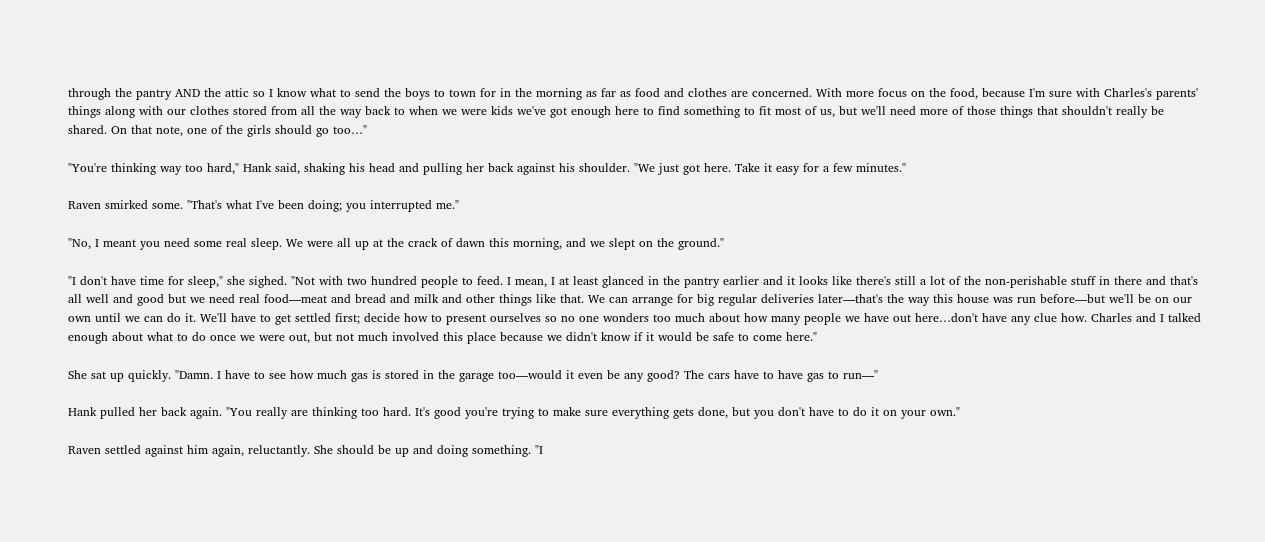through the pantry AND the attic so I know what to send the boys to town for in the morning as far as food and clothes are concerned. With more focus on the food, because I'm sure with Charles's parents' things along with our clothes stored from all the way back to when we were kids we've got enough here to find something to fit most of us, but we'll need more of those things that shouldn't really be shared. On that note, one of the girls should go too…"

"You're thinking way too hard," Hank said, shaking his head and pulling her back against his shoulder. "We just got here. Take it easy for a few minutes."

Raven smirked some. "That's what I've been doing; you interrupted me."

"No, I meant you need some real sleep. We were all up at the crack of dawn this morning, and we slept on the ground."

"I don't have time for sleep," she sighed. "Not with two hundred people to feed. I mean, I at least glanced in the pantry earlier and it looks like there's still a lot of the non-perishable stuff in there and that's all well and good but we need real food—meat and bread and milk and other things like that. We can arrange for big regular deliveries later—that's the way this house was run before—but we'll be on our own until we can do it. We'll have to get settled first; decide how to present ourselves so no one wonders too much about how many people we have out here…don't have any clue how. Charles and I talked enough about what to do once we were out, but not much involved this place because we didn't know if it would be safe to come here."

She sat up quickly. "Damn. I have to see how much gas is stored in the garage too—would it even be any good? The cars have to have gas to run—"

Hank pulled her back again. "You really are thinking too hard. It's good you're trying to make sure everything gets done, but you don't have to do it on your own."

Raven settled against him again, reluctantly. She should be up and doing something. "I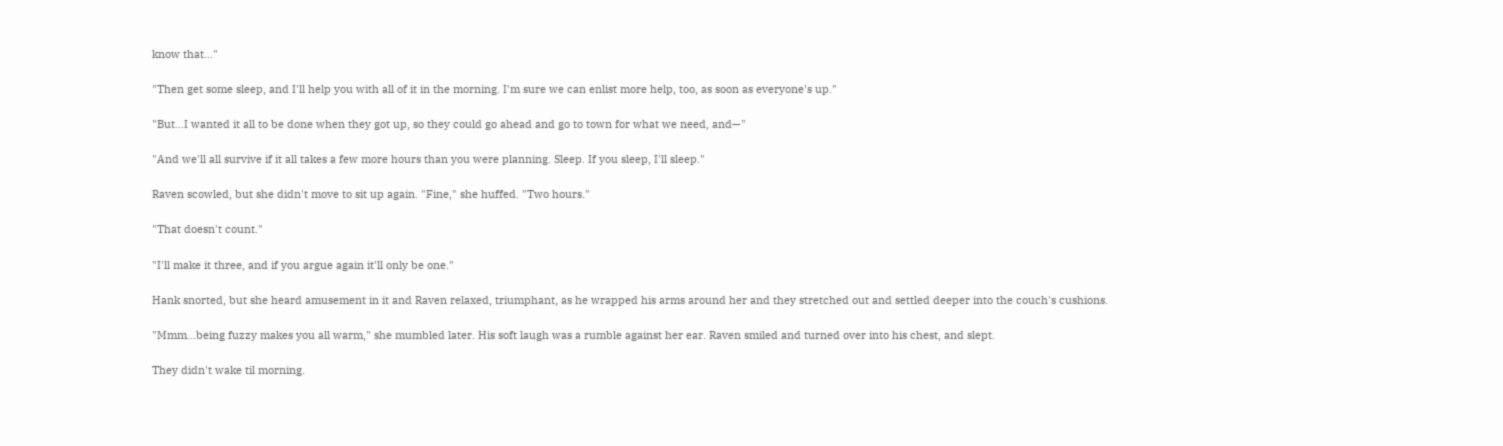know that…"

"Then get some sleep, and I'll help you with all of it in the morning. I'm sure we can enlist more help, too, as soon as everyone's up."

"But…I wanted it all to be done when they got up, so they could go ahead and go to town for what we need, and—"

"And we'll all survive if it all takes a few more hours than you were planning. Sleep. If you sleep, I'll sleep."

Raven scowled, but she didn't move to sit up again. "Fine," she huffed. "Two hours."

"That doesn't count."

"I'll make it three, and if you argue again it'll only be one."

Hank snorted, but she heard amusement in it and Raven relaxed, triumphant, as he wrapped his arms around her and they stretched out and settled deeper into the couch's cushions.

"Mmm…being fuzzy makes you all warm," she mumbled later. His soft laugh was a rumble against her ear. Raven smiled and turned over into his chest, and slept.

They didn't wake til morning.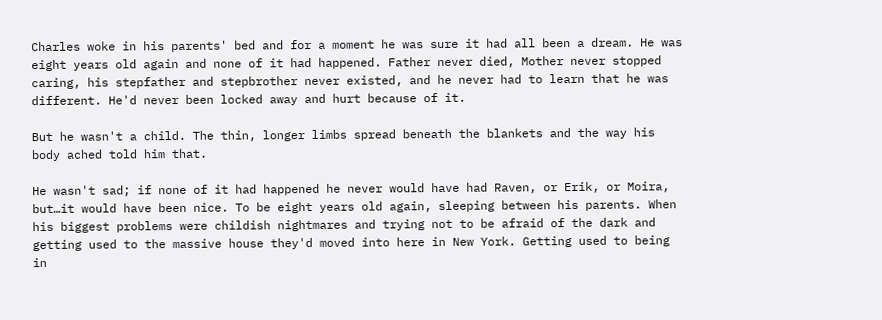Charles woke in his parents' bed and for a moment he was sure it had all been a dream. He was eight years old again and none of it had happened. Father never died, Mother never stopped caring, his stepfather and stepbrother never existed, and he never had to learn that he was different. He'd never been locked away and hurt because of it.

But he wasn't a child. The thin, longer limbs spread beneath the blankets and the way his body ached told him that.

He wasn't sad; if none of it had happened he never would have had Raven, or Erik, or Moira, but…it would have been nice. To be eight years old again, sleeping between his parents. When his biggest problems were childish nightmares and trying not to be afraid of the dark and getting used to the massive house they'd moved into here in New York. Getting used to being in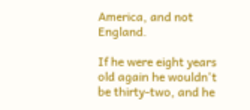America, and not England.

If he were eight years old again he wouldn't be thirty-two, and he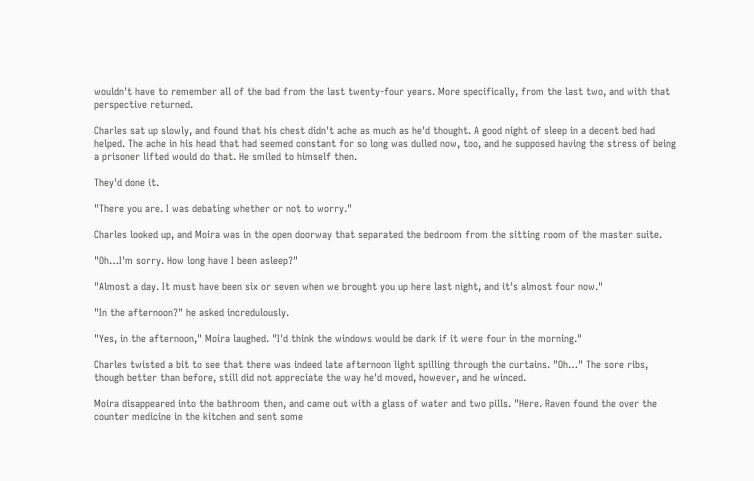wouldn't have to remember all of the bad from the last twenty-four years. More specifically, from the last two, and with that perspective returned.

Charles sat up slowly, and found that his chest didn't ache as much as he'd thought. A good night of sleep in a decent bed had helped. The ache in his head that had seemed constant for so long was dulled now, too, and he supposed having the stress of being a prisoner lifted would do that. He smiled to himself then.

They'd done it.

"There you are. I was debating whether or not to worry."

Charles looked up, and Moira was in the open doorway that separated the bedroom from the sitting room of the master suite.

"Oh…I'm sorry. How long have I been asleep?"

"Almost a day. It must have been six or seven when we brought you up here last night, and it's almost four now."

"In the afternoon?" he asked incredulously.

"Yes, in the afternoon," Moira laughed. "I'd think the windows would be dark if it were four in the morning."

Charles twisted a bit to see that there was indeed late afternoon light spilling through the curtains. "Oh…" The sore ribs, though better than before, still did not appreciate the way he'd moved, however, and he winced.

Moira disappeared into the bathroom then, and came out with a glass of water and two pills. "Here. Raven found the over the counter medicine in the kitchen and sent some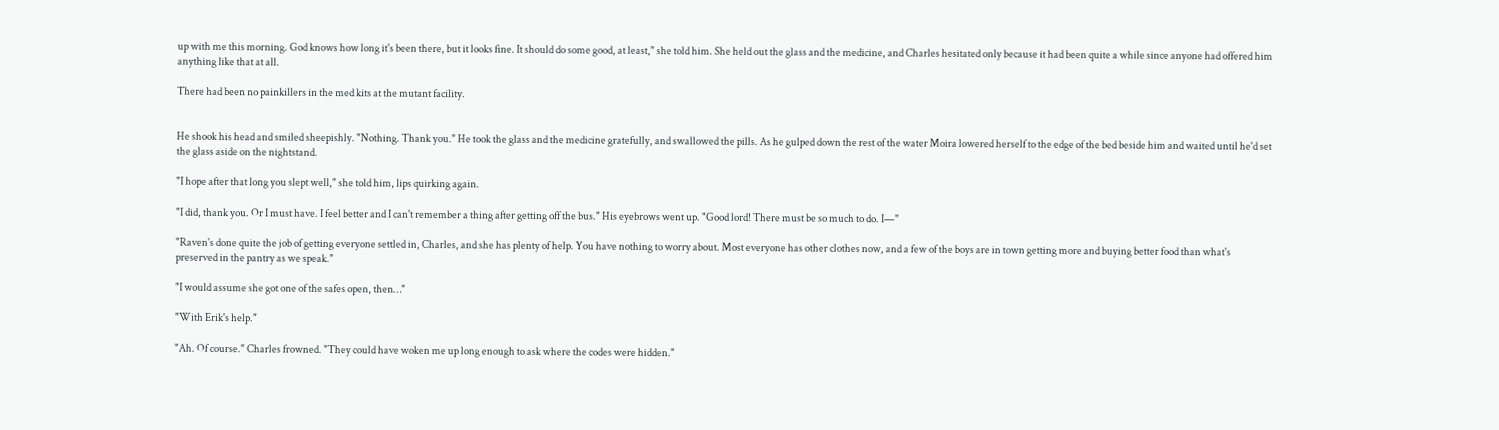up with me this morning. God knows how long it's been there, but it looks fine. It should do some good, at least," she told him. She held out the glass and the medicine, and Charles hesitated only because it had been quite a while since anyone had offered him anything like that at all.

There had been no painkillers in the med kits at the mutant facility.


He shook his head and smiled sheepishly. "Nothing. Thank you." He took the glass and the medicine gratefully, and swallowed the pills. As he gulped down the rest of the water Moira lowered herself to the edge of the bed beside him and waited until he'd set the glass aside on the nightstand.

"I hope after that long you slept well," she told him, lips quirking again.

"I did, thank you. Or I must have. I feel better and I can't remember a thing after getting off the bus." His eyebrows went up. "Good lord! There must be so much to do. I—"

"Raven's done quite the job of getting everyone settled in, Charles, and she has plenty of help. You have nothing to worry about. Most everyone has other clothes now, and a few of the boys are in town getting more and buying better food than what's preserved in the pantry as we speak."

"I would assume she got one of the safes open, then…"

"With Erik's help."

"Ah. Of course." Charles frowned. "They could have woken me up long enough to ask where the codes were hidden."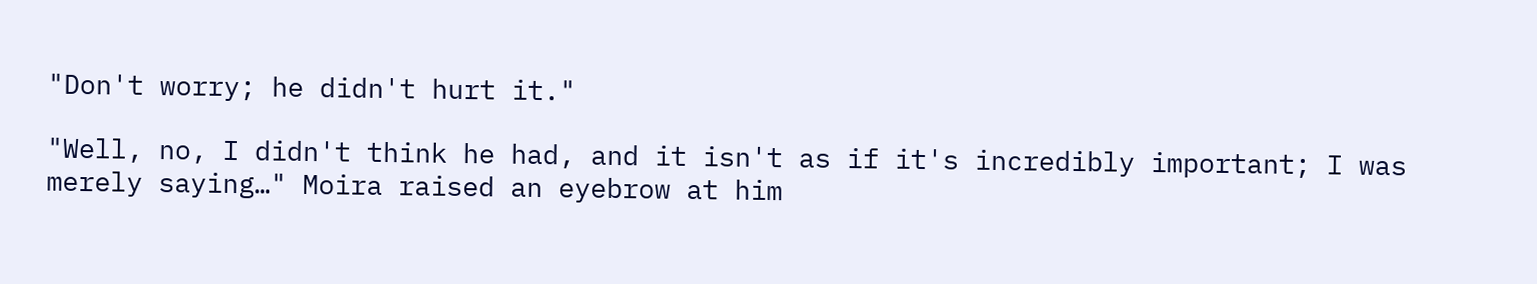"Don't worry; he didn't hurt it."

"Well, no, I didn't think he had, and it isn't as if it's incredibly important; I was merely saying…" Moira raised an eyebrow at him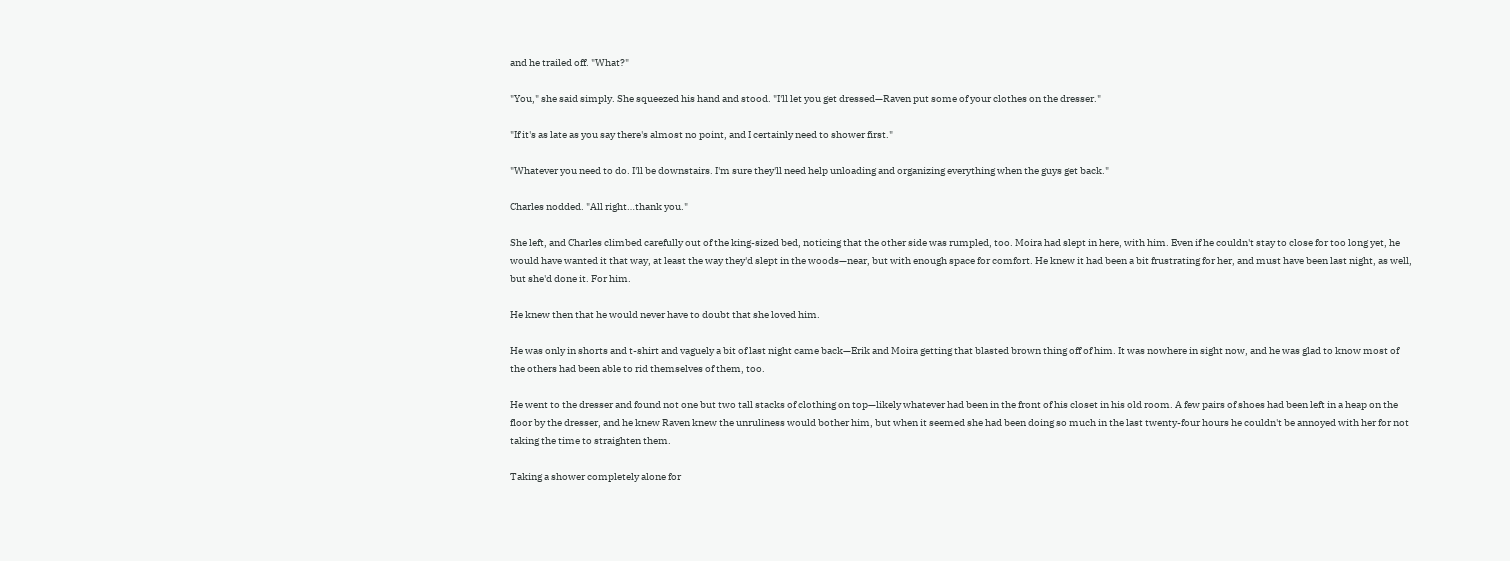and he trailed off. "What?"

"You," she said simply. She squeezed his hand and stood. "I'll let you get dressed—Raven put some of your clothes on the dresser."

"If it's as late as you say there's almost no point, and I certainly need to shower first."

"Whatever you need to do. I'll be downstairs. I'm sure they'll need help unloading and organizing everything when the guys get back."

Charles nodded. "All right…thank you."

She left, and Charles climbed carefully out of the king-sized bed, noticing that the other side was rumpled, too. Moira had slept in here, with him. Even if he couldn't stay to close for too long yet, he would have wanted it that way, at least the way they'd slept in the woods—near, but with enough space for comfort. He knew it had been a bit frustrating for her, and must have been last night, as well, but she'd done it. For him.

He knew then that he would never have to doubt that she loved him.

He was only in shorts and t-shirt and vaguely a bit of last night came back—Erik and Moira getting that blasted brown thing off of him. It was nowhere in sight now, and he was glad to know most of the others had been able to rid themselves of them, too.

He went to the dresser and found not one but two tall stacks of clothing on top—likely whatever had been in the front of his closet in his old room. A few pairs of shoes had been left in a heap on the floor by the dresser, and he knew Raven knew the unruliness would bother him, but when it seemed she had been doing so much in the last twenty-four hours he couldn't be annoyed with her for not taking the time to straighten them.

Taking a shower completely alone for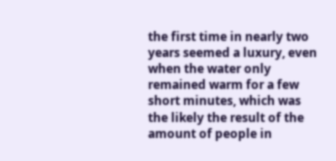the first time in nearly two years seemed a luxury, even when the water only remained warm for a few short minutes, which was the likely the result of the amount of people in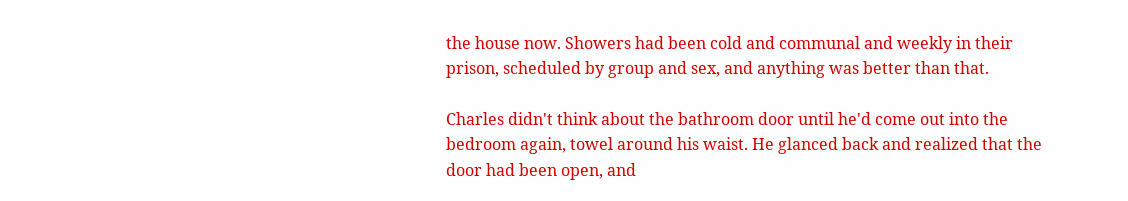the house now. Showers had been cold and communal and weekly in their prison, scheduled by group and sex, and anything was better than that.

Charles didn't think about the bathroom door until he'd come out into the bedroom again, towel around his waist. He glanced back and realized that the door had been open, and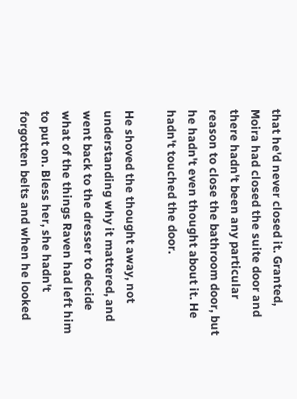that he'd never closed it. Granted, Moira had closed the suite door and there hadn't been any particular reason to close the bathroom door, but he hadn't even thought about it. He hadn't touched the door.

He shoved the thought away, not understanding why it mattered, and went back to the dresser to decide what of the things Raven had left him to put on. Bless her, she hadn't forgotten belts and when he looked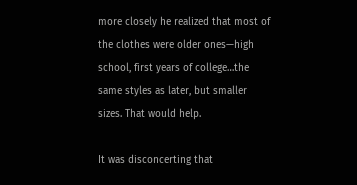more closely he realized that most of the clothes were older ones—high school, first years of college…the same styles as later, but smaller sizes. That would help.

It was disconcerting that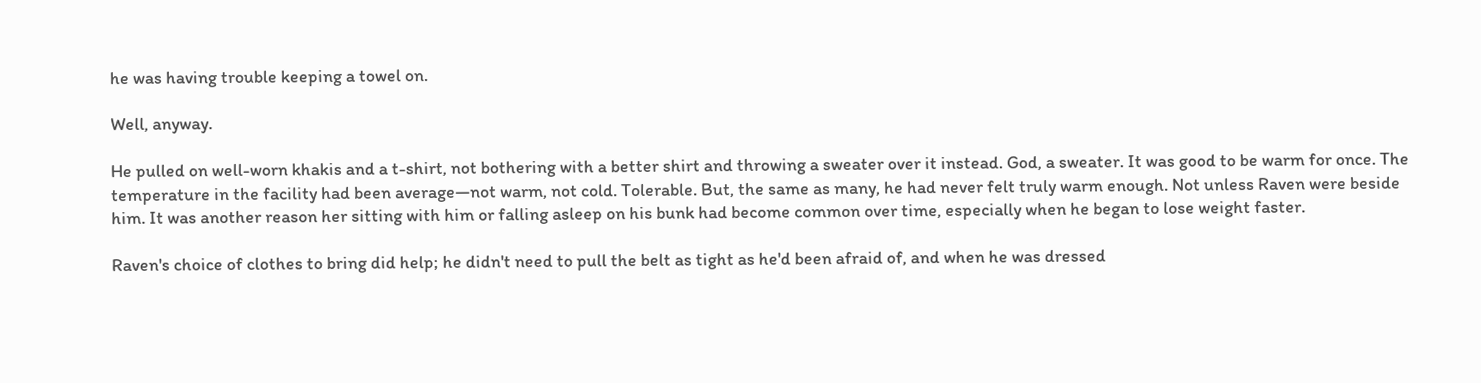he was having trouble keeping a towel on.

Well, anyway.

He pulled on well-worn khakis and a t-shirt, not bothering with a better shirt and throwing a sweater over it instead. God, a sweater. It was good to be warm for once. The temperature in the facility had been average—not warm, not cold. Tolerable. But, the same as many, he had never felt truly warm enough. Not unless Raven were beside him. It was another reason her sitting with him or falling asleep on his bunk had become common over time, especially when he began to lose weight faster.

Raven's choice of clothes to bring did help; he didn't need to pull the belt as tight as he'd been afraid of, and when he was dressed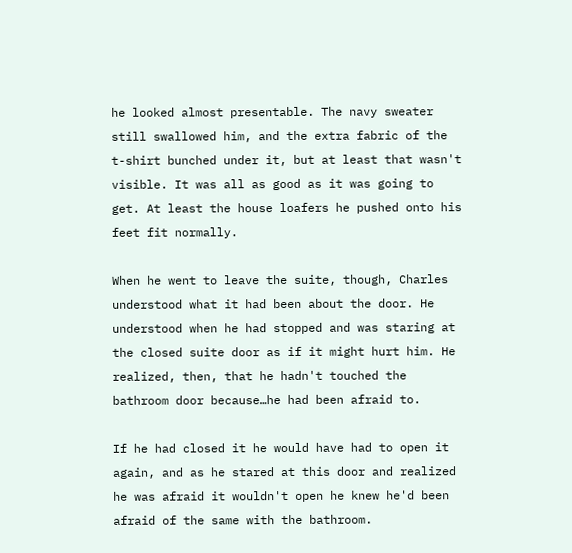he looked almost presentable. The navy sweater still swallowed him, and the extra fabric of the t-shirt bunched under it, but at least that wasn't visible. It was all as good as it was going to get. At least the house loafers he pushed onto his feet fit normally.

When he went to leave the suite, though, Charles understood what it had been about the door. He understood when he had stopped and was staring at the closed suite door as if it might hurt him. He realized, then, that he hadn't touched the bathroom door because…he had been afraid to.

If he had closed it he would have had to open it again, and as he stared at this door and realized he was afraid it wouldn't open he knew he'd been afraid of the same with the bathroom.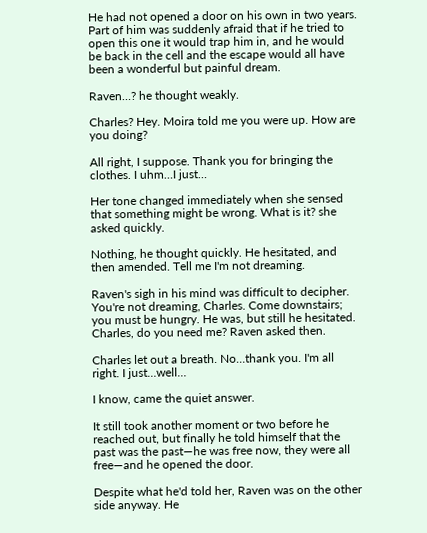He had not opened a door on his own in two years. Part of him was suddenly afraid that if he tried to open this one it would trap him in, and he would be back in the cell and the escape would all have been a wonderful but painful dream.

Raven…? he thought weakly.

Charles? Hey. Moira told me you were up. How are you doing?

All right, I suppose. Thank you for bringing the clothes. I uhm…I just…

Her tone changed immediately when she sensed that something might be wrong. What is it? she asked quickly.

Nothing, he thought quickly. He hesitated, and then amended. Tell me I'm not dreaming.

Raven's sigh in his mind was difficult to decipher. You're not dreaming, Charles. Come downstairs; you must be hungry. He was, but still he hesitated. Charles, do you need me? Raven asked then.

Charles let out a breath. No…thank you. I'm all right. I just…well…

I know, came the quiet answer.

It still took another moment or two before he reached out, but finally he told himself that the past was the past—he was free now, they were all free—and he opened the door.

Despite what he'd told her, Raven was on the other side anyway. He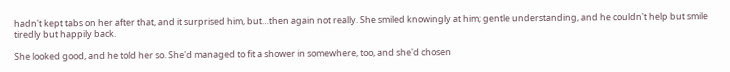hadn't kept tabs on her after that, and it surprised him, but…then again not really. She smiled knowingly at him; gentle understanding, and he couldn't help but smile tiredly but happily back.

She looked good, and he told her so. She'd managed to fit a shower in somewhere, too, and she'd chosen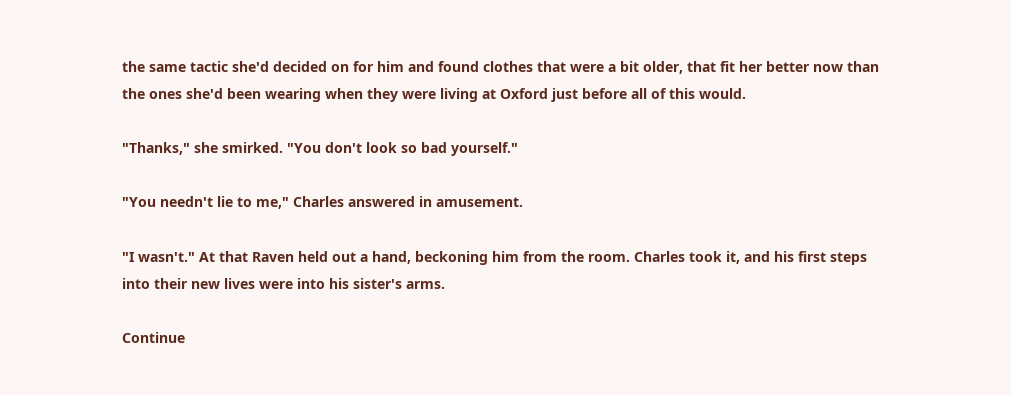the same tactic she'd decided on for him and found clothes that were a bit older, that fit her better now than the ones she'd been wearing when they were living at Oxford just before all of this would.

"Thanks," she smirked. "You don't look so bad yourself."

"You needn't lie to me," Charles answered in amusement.

"I wasn't." At that Raven held out a hand, beckoning him from the room. Charles took it, and his first steps into their new lives were into his sister's arms.

Continue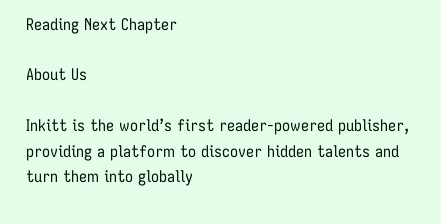Reading Next Chapter

About Us

Inkitt is the world’s first reader-powered publisher, providing a platform to discover hidden talents and turn them into globally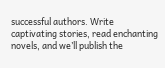successful authors. Write captivating stories, read enchanting novels, and we’ll publish the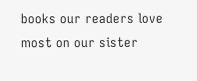books our readers love most on our sister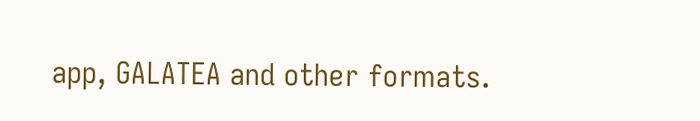app, GALATEA and other formats.